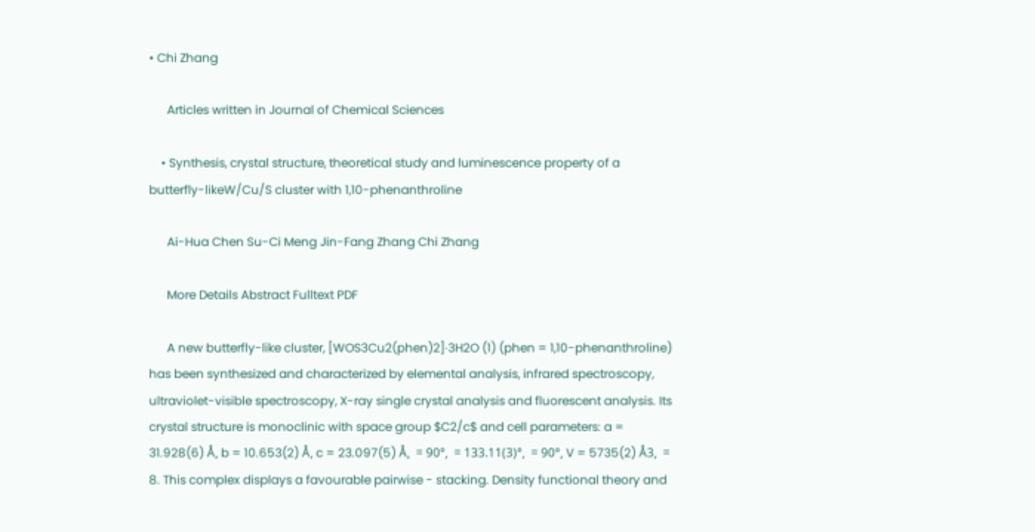• Chi Zhang

      Articles written in Journal of Chemical Sciences

    • Synthesis, crystal structure, theoretical study and luminescence property of a butterfly-likeW/Cu/S cluster with 1,10-phenanthroline

      Ai-Hua Chen Su-Ci Meng Jin-Fang Zhang Chi Zhang

      More Details Abstract Fulltext PDF

      A new butterfly-like cluster, [WOS3Cu2(phen)2]·3H2O (1) (phen = 1,10-phenanthroline) has been synthesized and characterized by elemental analysis, infrared spectroscopy, ultraviolet-visible spectroscopy, X-ray single crystal analysis and fluorescent analysis. Its crystal structure is monoclinic with space group $C2/c$ and cell parameters: a = 31.928(6) Å, b = 10.653(2) Å, c = 23.097(5) Å,  = 90°,  = 133.11(3)°,  = 90°, V = 5735(2) Å3,  = 8. This complex displays a favourable pairwise - stacking. Density functional theory and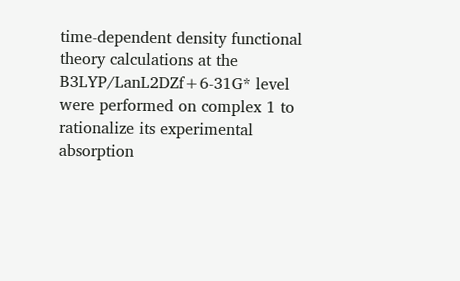time-dependent density functional theory calculations at the B3LYP/LanL2DZf+6-31G* level were performed on complex 1 to rationalize its experimental absorption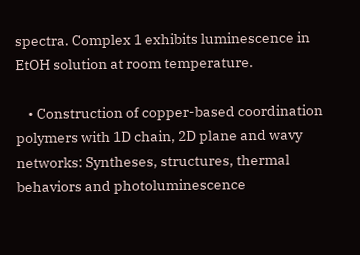spectra. Complex 1 exhibits luminescence in EtOH solution at room temperature.

    • Construction of copper-based coordination polymers with 1D chain, 2D plane and wavy networks: Syntheses, structures, thermal behaviors and photoluminescence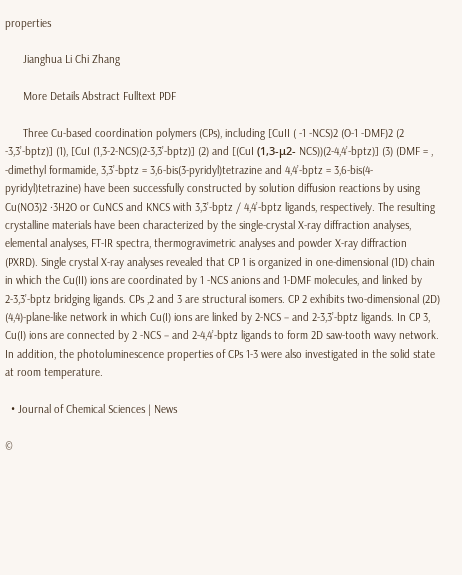properties

      Jianghua Li Chi Zhang

      More Details Abstract Fulltext PDF

      Three Cu-based coordination polymers (CPs), including [CuII ( -1 -NCS)2 (O-1 -DMF)2 (2 -3,3’-bptz)] (1), [CuI (1,3-2-NCS)(2-3,3’-bptz)] (2) and [(CuI (1,3-μ2- NCS))(2-4,4’-bptz)] (3) (DMF = , -dimethyl formamide, 3,3’-bptz = 3,6-bis(3-pyridyl)tetrazine and 4,4’-bptz = 3,6-bis(4-pyridyl)tetrazine) have been successfully constructed by solution diffusion reactions by using Cu(NO3)2 ·3H2O or CuNCS and KNCS with 3,3’-bptz / 4,4’-bptz ligands, respectively. The resulting crystalline materials have been characterized by the single-crystal X-ray diffraction analyses, elemental analyses, FT-IR spectra, thermogravimetric analyses and powder X-ray diffraction (PXRD). Single crystal X-ray analyses revealed that CP 1 is organized in one-dimensional (1D) chain in which the Cu(II) ions are coordinated by 1 -NCS anions and 1-DMF molecules, and linked by 2-3,3’-bptz bridging ligands. CPs ,2 and 3 are structural isomers. CP 2 exhibits two-dimensional (2D) (4,4)-plane-like network in which Cu(I) ions are linked by 2-NCS − and 2-3,3’-bptz ligands. In CP 3, Cu(I) ions are connected by 2 -NCS − and 2-4,4’-bptz ligands to form 2D saw-tooth wavy network. In addition, the photoluminescence properties of CPs 1-3 were also investigated in the solid state at room temperature.

  • Journal of Chemical Sciences | News

©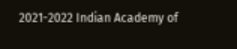2021-2022 Indian Academy of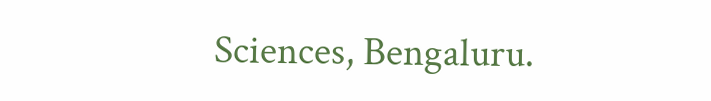Sciences, Bengaluru.